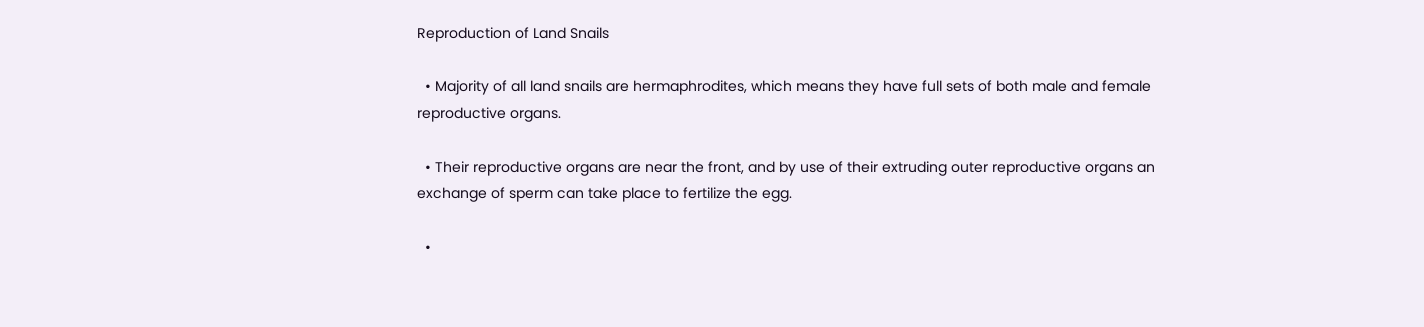Reproduction of Land Snails

  • Majority of all land snails are hermaphrodites, which means they have full sets of both male and female reproductive organs.

  • Their reproductive organs are near the front, and by use of their extruding outer reproductive organs an exchange of sperm can take place to fertilize the egg.

  •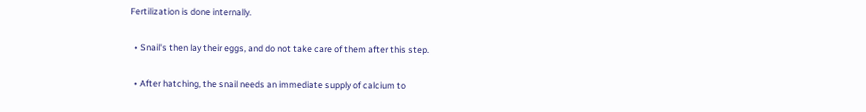Fertilization is done internally.

  • Snail's then lay their eggs, and do not take care of them after this step.

  • After hatching, the snail needs an immediate supply of calcium to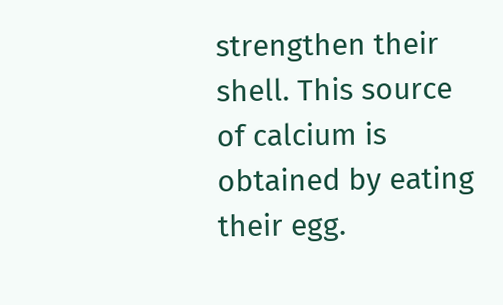strengthen their shell. This source of calcium is obtained by eating their egg.